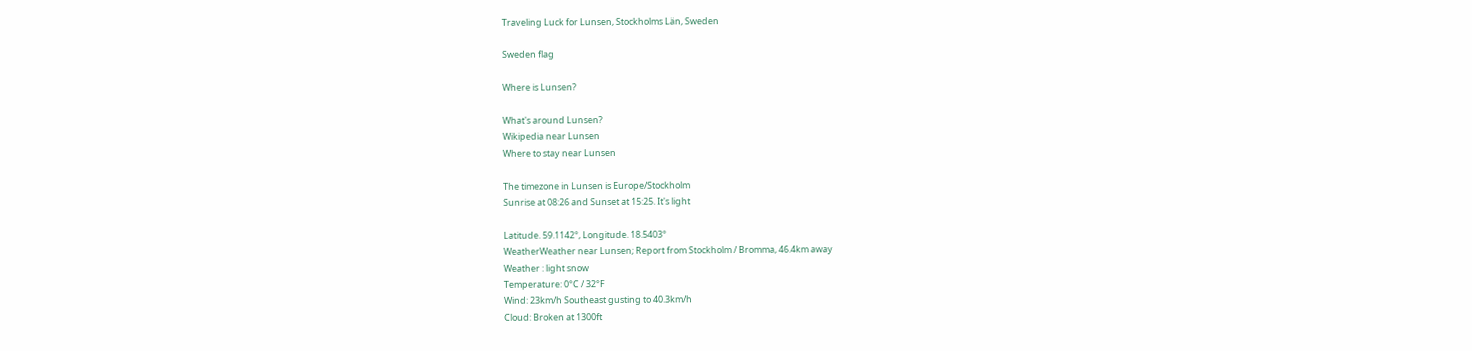Traveling Luck for Lunsen, Stockholms Län, Sweden

Sweden flag

Where is Lunsen?

What's around Lunsen?
Wikipedia near Lunsen
Where to stay near Lunsen

The timezone in Lunsen is Europe/Stockholm
Sunrise at 08:26 and Sunset at 15:25. It's light

Latitude. 59.1142°, Longitude. 18.5403°
WeatherWeather near Lunsen; Report from Stockholm / Bromma, 46.4km away
Weather : light snow
Temperature: 0°C / 32°F
Wind: 23km/h Southeast gusting to 40.3km/h
Cloud: Broken at 1300ft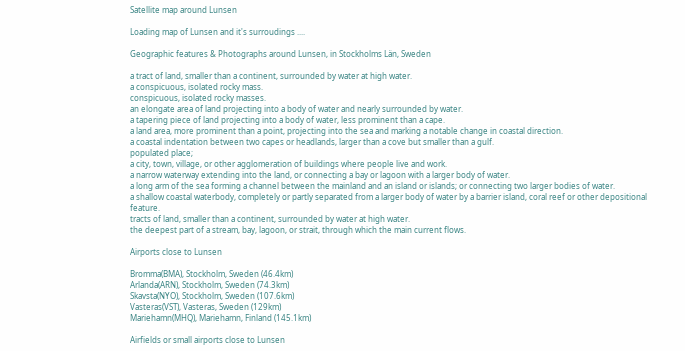Satellite map around Lunsen

Loading map of Lunsen and it's surroudings ....

Geographic features & Photographs around Lunsen, in Stockholms Län, Sweden

a tract of land, smaller than a continent, surrounded by water at high water.
a conspicuous, isolated rocky mass.
conspicuous, isolated rocky masses.
an elongate area of land projecting into a body of water and nearly surrounded by water.
a tapering piece of land projecting into a body of water, less prominent than a cape.
a land area, more prominent than a point, projecting into the sea and marking a notable change in coastal direction.
a coastal indentation between two capes or headlands, larger than a cove but smaller than a gulf.
populated place;
a city, town, village, or other agglomeration of buildings where people live and work.
a narrow waterway extending into the land, or connecting a bay or lagoon with a larger body of water.
a long arm of the sea forming a channel between the mainland and an island or islands; or connecting two larger bodies of water.
a shallow coastal waterbody, completely or partly separated from a larger body of water by a barrier island, coral reef or other depositional feature.
tracts of land, smaller than a continent, surrounded by water at high water.
the deepest part of a stream, bay, lagoon, or strait, through which the main current flows.

Airports close to Lunsen

Bromma(BMA), Stockholm, Sweden (46.4km)
Arlanda(ARN), Stockholm, Sweden (74.3km)
Skavsta(NYO), Stockholm, Sweden (107.6km)
Vasteras(VST), Vasteras, Sweden (129km)
Mariehamn(MHQ), Mariehamn, Finland (145.1km)

Airfields or small airports close to Lunsen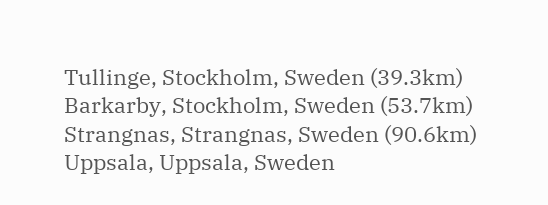Tullinge, Stockholm, Sweden (39.3km)
Barkarby, Stockholm, Sweden (53.7km)
Strangnas, Strangnas, Sweden (90.6km)
Uppsala, Uppsala, Sweden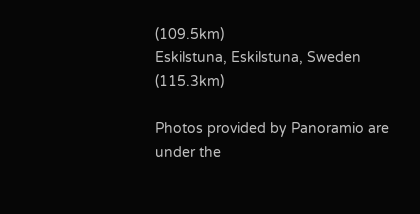(109.5km)
Eskilstuna, Eskilstuna, Sweden (115.3km)

Photos provided by Panoramio are under the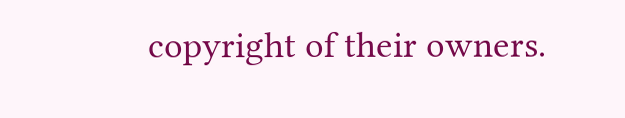copyright of their owners.